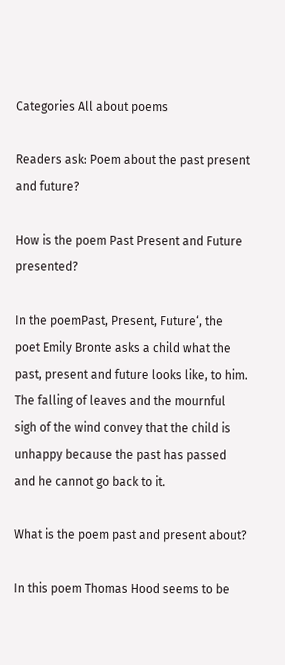Categories All about poems

Readers ask: Poem about the past present and future?

How is the poem Past Present and Future presented?

In the poemPast, Present, Future‘, the poet Emily Bronte asks a child what the past, present and future looks like, to him. The falling of leaves and the mournful sigh of the wind convey that the child is unhappy because the past has passed and he cannot go back to it.

What is the poem past and present about?

In this poem Thomas Hood seems to be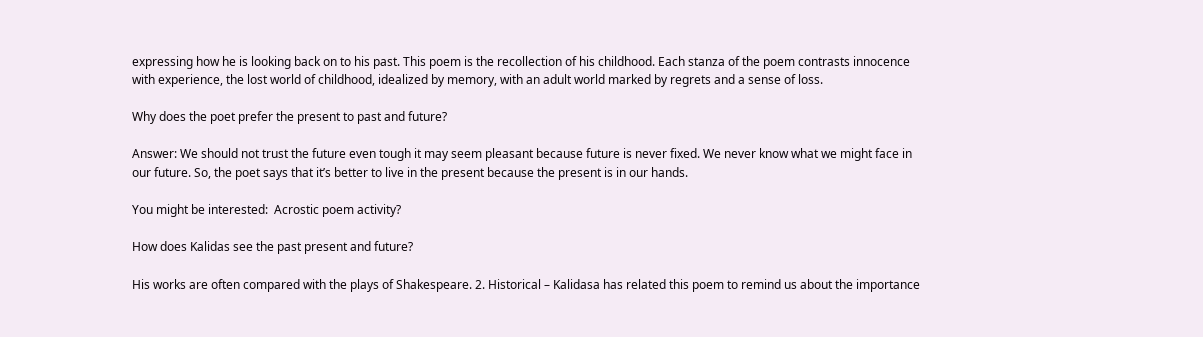expressing how he is looking back on to his past. This poem is the recollection of his childhood. Each stanza of the poem contrasts innocence with experience, the lost world of childhood, idealized by memory, with an adult world marked by regrets and a sense of loss.

Why does the poet prefer the present to past and future?

Answer: We should not trust the future even tough it may seem pleasant because future is never fixed. We never know what we might face in our future. So, the poet says that it’s better to live in the present because the present is in our hands.

You might be interested:  Acrostic poem activity?

How does Kalidas see the past present and future?

His works are often compared with the plays of Shakespeare. 2. Historical – Kalidasa has related this poem to remind us about the importance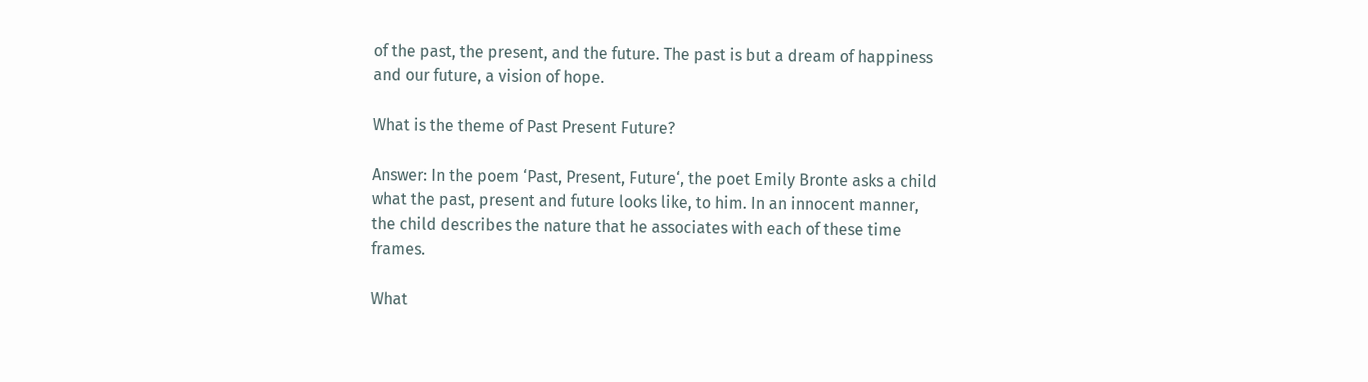of the past, the present, and the future. The past is but a dream of happiness and our future, a vision of hope.

What is the theme of Past Present Future?

Answer: In the poem ‘Past, Present, Future‘, the poet Emily Bronte asks a child what the past, present and future looks like, to him. In an innocent manner, the child describes the nature that he associates with each of these time frames.

What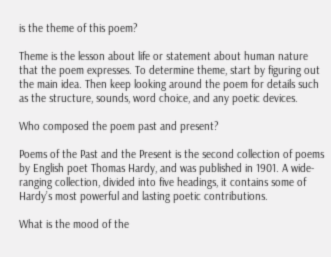is the theme of this poem?

Theme is the lesson about life or statement about human nature that the poem expresses. To determine theme, start by figuring out the main idea. Then keep looking around the poem for details such as the structure, sounds, word choice, and any poetic devices.

Who composed the poem past and present?

Poems of the Past and the Present is the second collection of poems by English poet Thomas Hardy, and was published in 1901. A wide-ranging collection, divided into five headings, it contains some of Hardy’s most powerful and lasting poetic contributions.

What is the mood of the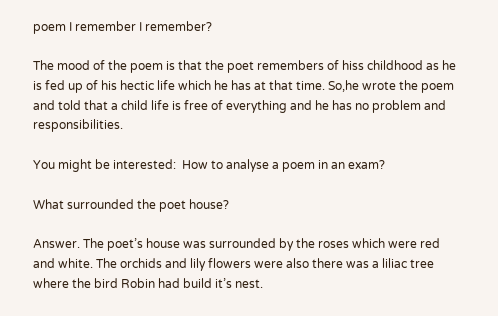poem I remember I remember?

The mood of the poem is that the poet remembers of hiss childhood as he is fed up of his hectic life which he has at that time. So,he wrote the poem and told that a child life is free of everything and he has no problem and responsibilities.

You might be interested:  How to analyse a poem in an exam?

What surrounded the poet house?

Answer. The poet’s house was surrounded by the roses which were red and white. The orchids and lily flowers were also there was a liliac tree where the bird Robin had build it’s nest.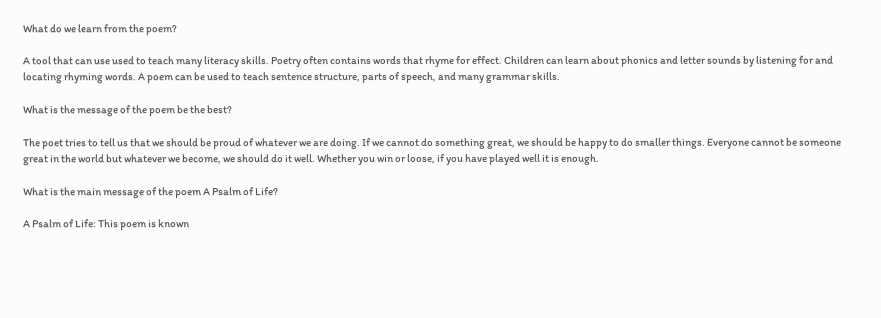What do we learn from the poem?

A tool that can use used to teach many literacy skills. Poetry often contains words that rhyme for effect. Children can learn about phonics and letter sounds by listening for and locating rhyming words. A poem can be used to teach sentence structure, parts of speech, and many grammar skills.

What is the message of the poem be the best?

The poet tries to tell us that we should be proud of whatever we are doing. If we cannot do something great, we should be happy to do smaller things. Everyone cannot be someone great in the world but whatever we become, we should do it well. Whether you win or loose, if you have played well it is enough.

What is the main message of the poem A Psalm of Life?

A Psalm of Life: This poem is known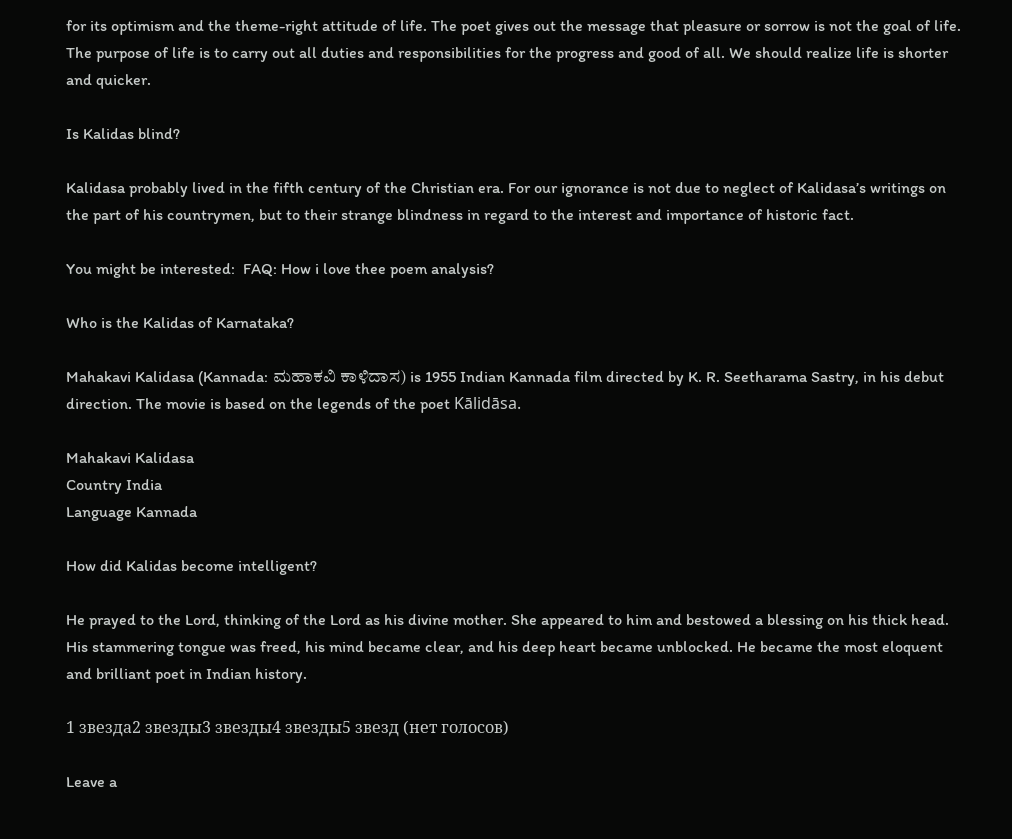for its optimism and the theme-right attitude of life. The poet gives out the message that pleasure or sorrow is not the goal of life. The purpose of life is to carry out all duties and responsibilities for the progress and good of all. We should realize life is shorter and quicker.

Is Kalidas blind?

Kalidasa probably lived in the fifth century of the Christian era. For our ignorance is not due to neglect of Kalidasa’s writings on the part of his countrymen, but to their strange blindness in regard to the interest and importance of historic fact.

You might be interested:  FAQ: How i love thee poem analysis?

Who is the Kalidas of Karnataka?

Mahakavi Kalidasa (Kannada: ಮಹಾಕವಿ ಕಾಳಿದಾಸ) is 1955 Indian Kannada film directed by K. R. Seetharama Sastry, in his debut direction. The movie is based on the legends of the poet Kālidāsa.

Mahakavi Kalidasa
Country India
Language Kannada

How did Kalidas become intelligent?

He prayed to the Lord, thinking of the Lord as his divine mother. She appeared to him and bestowed a blessing on his thick head. His stammering tongue was freed, his mind became clear, and his deep heart became unblocked. He became the most eloquent and brilliant poet in Indian history.

1 звезда2 звезды3 звезды4 звезды5 звезд (нет голосов)

Leave a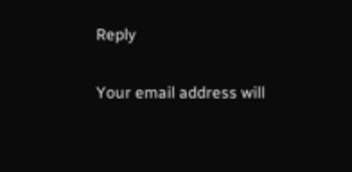Reply

Your email address will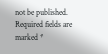not be published. Required fields are marked *